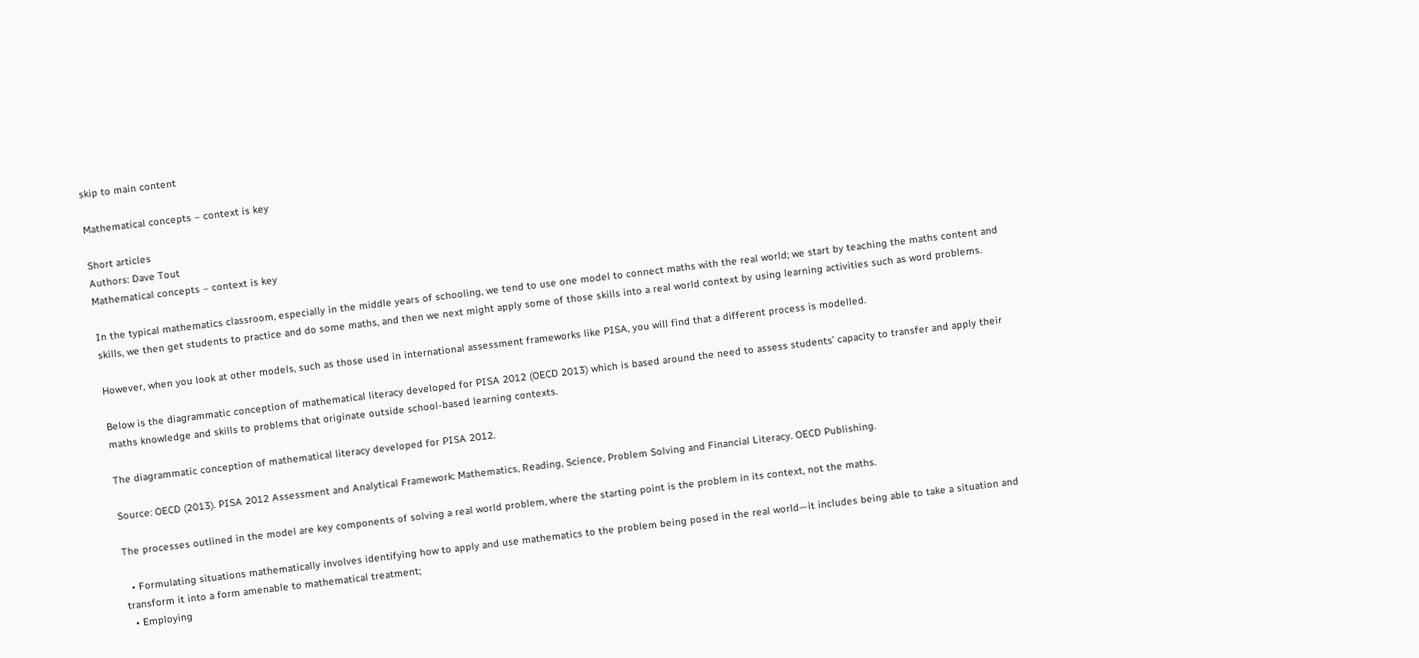skip to main content

Mathematical concepts – context is key

Short articles
Authors: Dave Tout
Mathematical concepts – context is key

In the typical mathematics classroom, especially in the middle years of schooling, we tend to use one model to connect maths with the real world; we start by teaching the maths content and skills, we then get students to practice and do some maths, and then we next might apply some of those skills into a real world context by using learning activities such as word problems.

However, when you look at other models, such as those used in international assessment frameworks like PISA, you will find that a different process is modelled.

Below is the diagrammatic conception of mathematical literacy developed for PISA 2012 (OECD 2013) which is based around the need to assess students’ capacity to transfer and apply their maths knowledge and skills to problems that originate outside school-based learning contexts.

The diagrammatic conception of mathematical literacy developed for PISA 2012.

Source: OECD (2013). PISA 2012 Assessment and Analytical Framework: Mathematics, Reading, Science, Problem Solving and Financial Literacy. OECD Publishing.

The processes outlined in the model are key components of solving a real world problem, where the starting point is the problem in its context, not the maths.

  • Formulating situations mathematically involves identifying how to apply and use mathematics to the problem being posed in the real world—it includes being able to take a situation and transform it into a form amenable to mathematical treatment;
  • Employing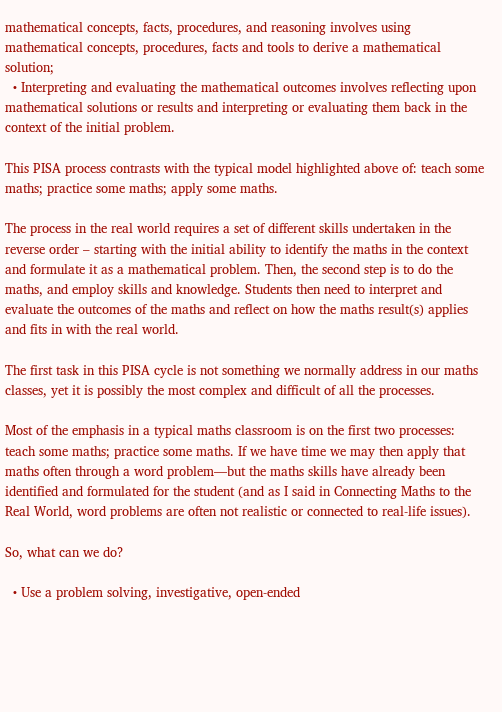mathematical concepts, facts, procedures, and reasoning involves using mathematical concepts, procedures, facts and tools to derive a mathematical solution;
  • Interpreting and evaluating the mathematical outcomes involves reflecting upon mathematical solutions or results and interpreting or evaluating them back in the context of the initial problem.

This PISA process contrasts with the typical model highlighted above of: teach some maths; practice some maths; apply some maths.

The process in the real world requires a set of different skills undertaken in the reverse order – starting with the initial ability to identify the maths in the context and formulate it as a mathematical problem. Then, the second step is to do the maths, and employ skills and knowledge. Students then need to interpret and evaluate the outcomes of the maths and reflect on how the maths result(s) applies and fits in with the real world.

The first task in this PISA cycle is not something we normally address in our maths classes, yet it is possibly the most complex and difficult of all the processes.

Most of the emphasis in a typical maths classroom is on the first two processes: teach some maths; practice some maths. If we have time we may then apply that maths often through a word problem—but the maths skills have already been identified and formulated for the student (and as I said in Connecting Maths to the Real World, word problems are often not realistic or connected to real-life issues).

So, what can we do?

  • Use a problem solving, investigative, open-ended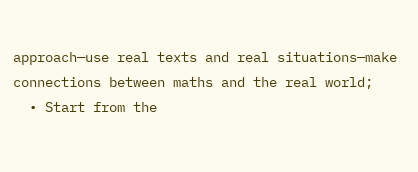approach—use real texts and real situations—make connections between maths and the real world;
  • Start from the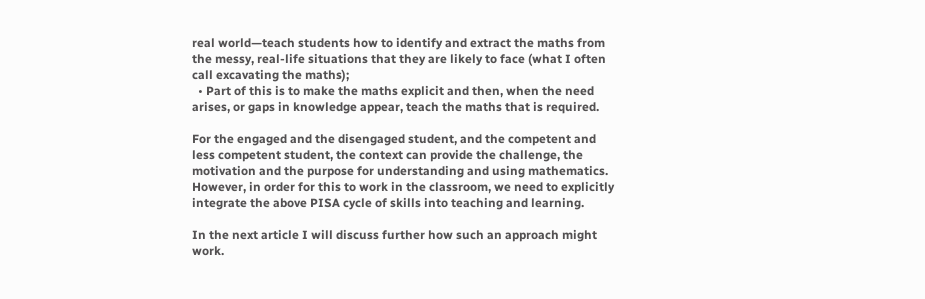real world—teach students how to identify and extract the maths from the messy, real-life situations that they are likely to face (what I often call excavating the maths);
  • Part of this is to make the maths explicit and then, when the need arises, or gaps in knowledge appear, teach the maths that is required.

For the engaged and the disengaged student, and the competent and less competent student, the context can provide the challenge, the motivation and the purpose for understanding and using mathematics. However, in order for this to work in the classroom, we need to explicitly integrate the above PISA cycle of skills into teaching and learning.

In the next article I will discuss further how such an approach might work.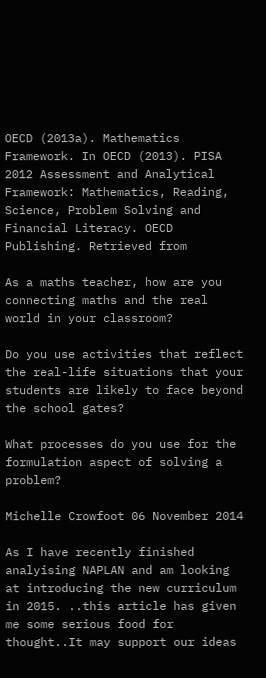OECD (2013a). Mathematics Framework. In OECD (2013). PISA 2012 Assessment and Analytical Framework: Mathematics, Reading, Science, Problem Solving and Financial Literacy. OECD Publishing. Retrieved from

As a maths teacher, how are you connecting maths and the real world in your classroom?

Do you use activities that reflect the real-life situations that your students are likely to face beyond the school gates?

What processes do you use for the formulation aspect of solving a problem?

Michelle Crowfoot 06 November 2014

As I have recently finished analyising NAPLAN and am looking at introducing the new curriculum in 2015. ..this article has given me some serious food for thought..It may support our ideas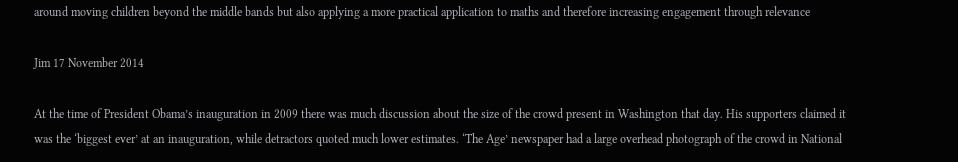around moving children beyond the middle bands but also applying a more practical application to maths and therefore increasing engagement through relevance

Jim 17 November 2014

At the time of President Obama’s inauguration in 2009 there was much discussion about the size of the crowd present in Washington that day. His supporters claimed it was the ‘biggest ever’ at an inauguration, while detractors quoted much lower estimates. ‘The Age’ newspaper had a large overhead photograph of the crowd in National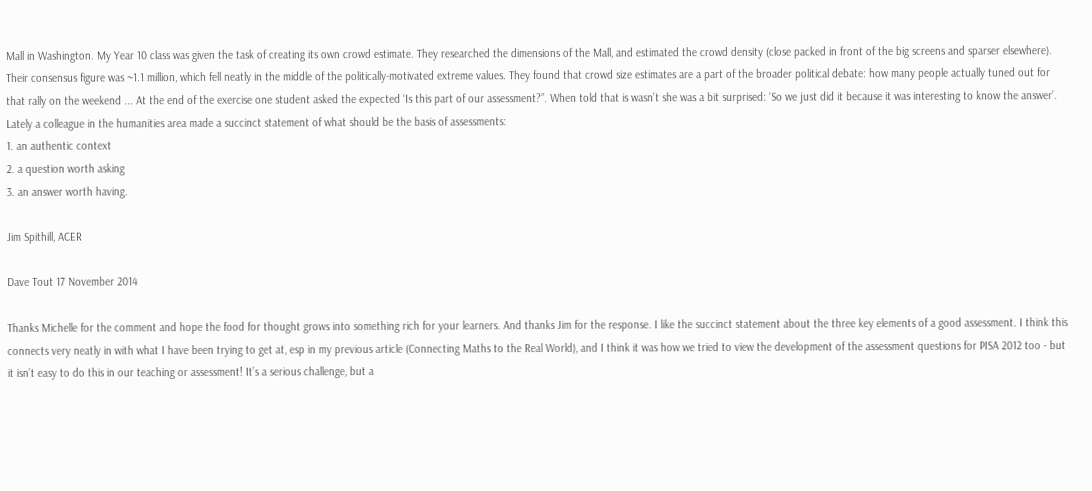Mall in Washington. My Year 10 class was given the task of creating its own crowd estimate. They researched the dimensions of the Mall, and estimated the crowd density (close packed in front of the big screens and sparser elsewhere). Their consensus figure was ~1.1 million, which fell neatly in the middle of the politically-motivated extreme values. They found that crowd size estimates are a part of the broader political debate: how many people actually tuned out for that rally on the weekend ... At the end of the exercise one student asked the expected ‘Is this part of our assessment?”. When told that is wasn’t she was a bit surprised: ‘So we just did it because it was interesting to know the answer’.
Lately a colleague in the humanities area made a succinct statement of what should be the basis of assessments:
1. an authentic context
2. a question worth asking
3. an answer worth having.

Jim Spithill, ACER

Dave Tout 17 November 2014

Thanks Michelle for the comment and hope the food for thought grows into something rich for your learners. And thanks Jim for the response. I like the succinct statement about the three key elements of a good assessment. I think this connects very neatly in with what I have been trying to get at, esp in my previous article (Connecting Maths to the Real World), and I think it was how we tried to view the development of the assessment questions for PISA 2012 too - but it isn’t easy to do this in our teaching or assessment! It’s a serious challenge, but a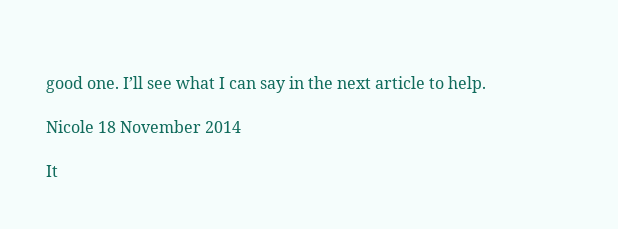good one. I’ll see what I can say in the next article to help.

Nicole 18 November 2014

It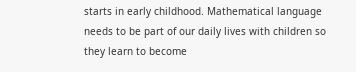starts in early childhood. Mathematical language needs to be part of our daily lives with children so they learn to become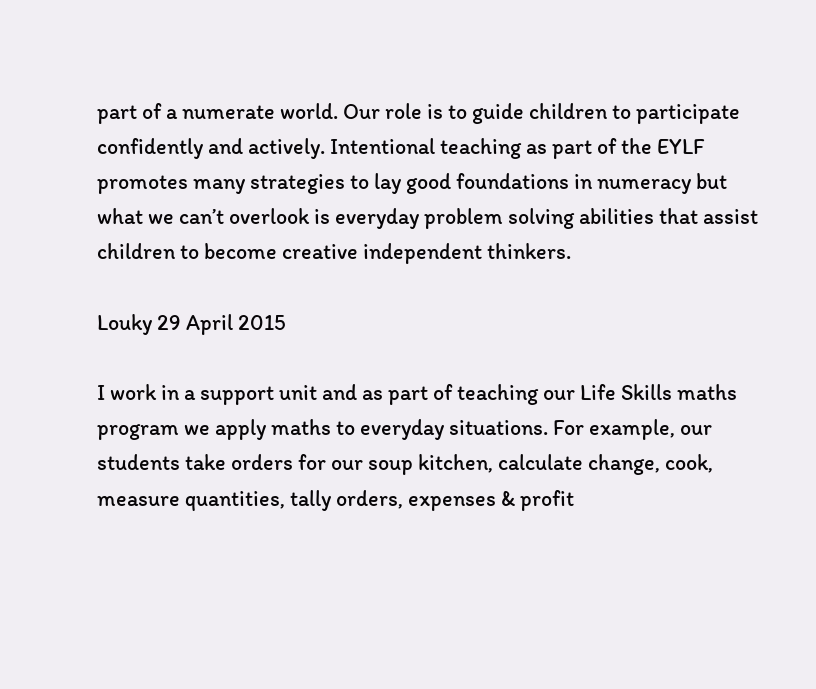part of a numerate world. Our role is to guide children to participate confidently and actively. Intentional teaching as part of the EYLF promotes many strategies to lay good foundations in numeracy but what we can’t overlook is everyday problem solving abilities that assist children to become creative independent thinkers.

Louky 29 April 2015

I work in a support unit and as part of teaching our Life Skills maths program we apply maths to everyday situations. For example, our students take orders for our soup kitchen, calculate change, cook, measure quantities, tally orders, expenses & profit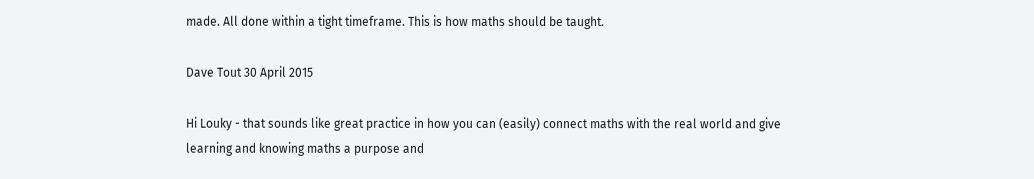made. All done within a tight timeframe. This is how maths should be taught.

Dave Tout 30 April 2015

Hi Louky - that sounds like great practice in how you can (easily) connect maths with the real world and give learning and knowing maths a purpose and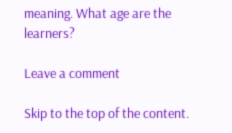meaning. What age are the learners?

Leave a comment

Skip to the top of the content.